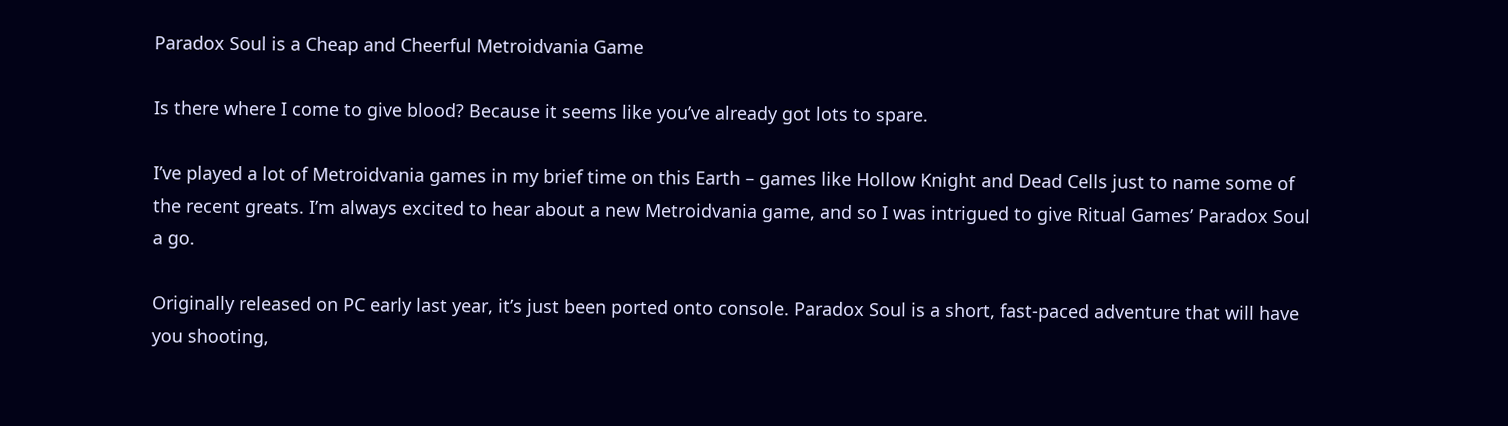Paradox Soul is a Cheap and Cheerful Metroidvania Game

Is there where I come to give blood? Because it seems like you’ve already got lots to spare.

I’ve played a lot of Metroidvania games in my brief time on this Earth – games like Hollow Knight and Dead Cells just to name some of the recent greats. I’m always excited to hear about a new Metroidvania game, and so I was intrigued to give Ritual Games’ Paradox Soul a go.

Originally released on PC early last year, it’s just been ported onto console. Paradox Soul is a short, fast-paced adventure that will have you shooting,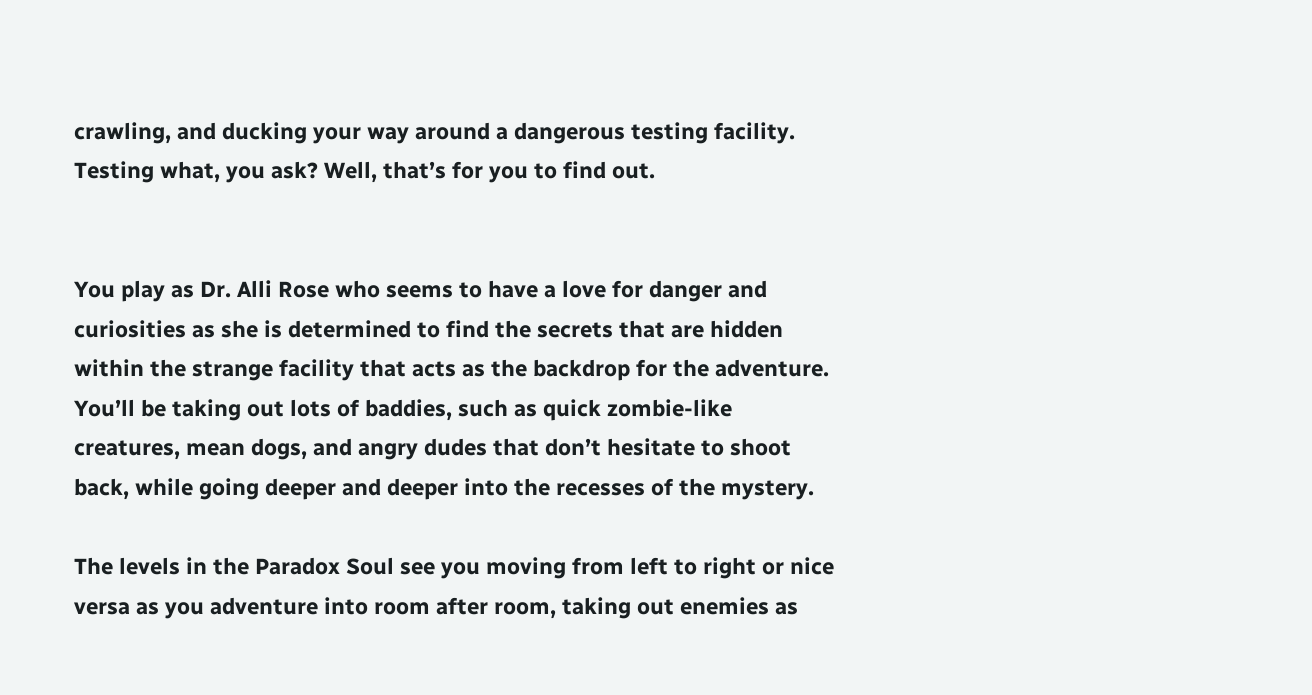crawling, and ducking your way around a dangerous testing facility. Testing what, you ask? Well, that’s for you to find out.


You play as Dr. Alli Rose who seems to have a love for danger and curiosities as she is determined to find the secrets that are hidden within the strange facility that acts as the backdrop for the adventure. You’ll be taking out lots of baddies, such as quick zombie-like creatures, mean dogs, and angry dudes that don’t hesitate to shoot back, while going deeper and deeper into the recesses of the mystery.

The levels in the Paradox Soul see you moving from left to right or nice versa as you adventure into room after room, taking out enemies as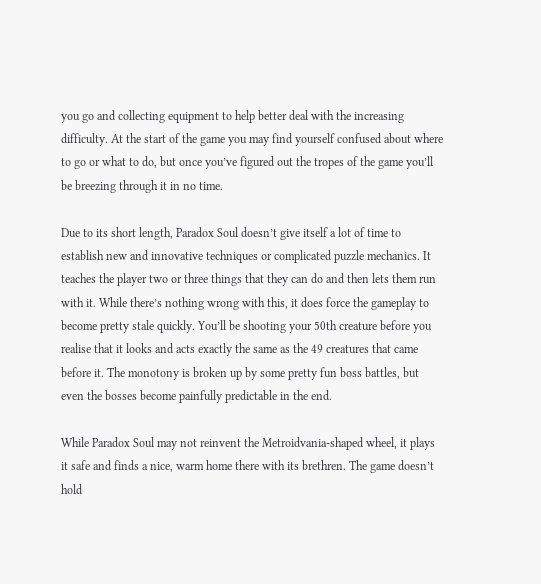you go and collecting equipment to help better deal with the increasing difficulty. At the start of the game you may find yourself confused about where to go or what to do, but once you’ve figured out the tropes of the game you’ll be breezing through it in no time.

Due to its short length, Paradox Soul doesn’t give itself a lot of time to establish new and innovative techniques or complicated puzzle mechanics. It teaches the player two or three things that they can do and then lets them run with it. While there’s nothing wrong with this, it does force the gameplay to become pretty stale quickly. You’ll be shooting your 50th creature before you realise that it looks and acts exactly the same as the 49 creatures that came before it. The monotony is broken up by some pretty fun boss battles, but even the bosses become painfully predictable in the end.

While Paradox Soul may not reinvent the Metroidvania-shaped wheel, it plays it safe and finds a nice, warm home there with its brethren. The game doesn’t hold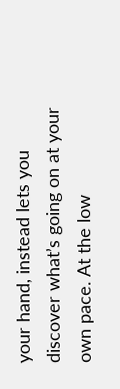your hand, instead lets you discover what’s going on at your own pace. At the low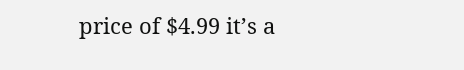price of $4.99 it’s a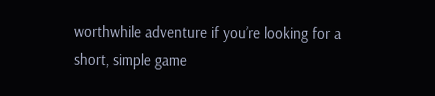worthwhile adventure if you’re looking for a short, simple game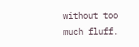without too much fluff.